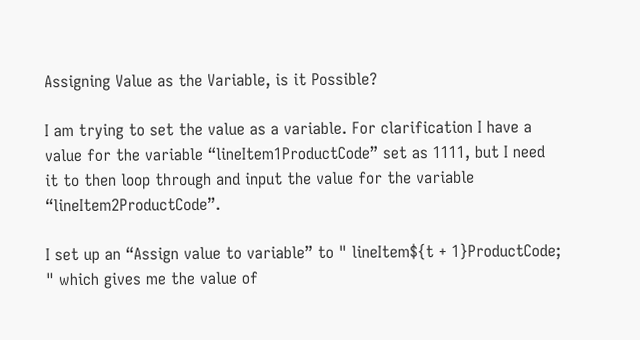Assigning Value as the Variable, is it Possible?

I am trying to set the value as a variable. For clarification I have a value for the variable “lineItem1ProductCode” set as 1111, but I need it to then loop through and input the value for the variable “lineItem2ProductCode”.

I set up an “Assign value to variable” to " lineItem${t + 1}ProductCode; " which gives me the value of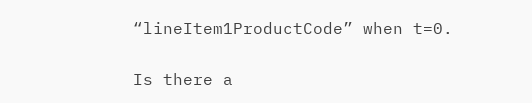“lineItem1ProductCode” when t=0.

Is there a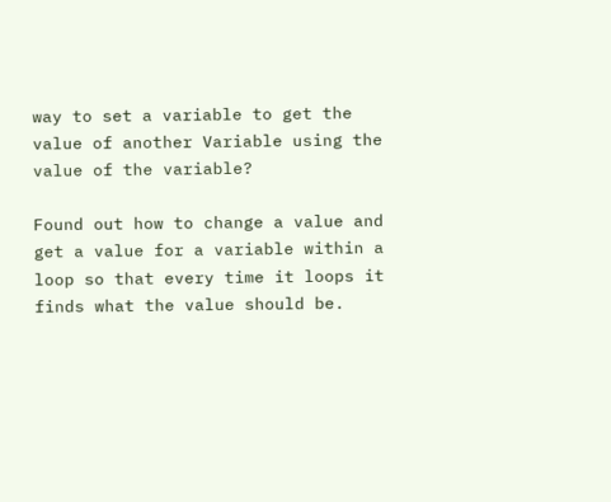way to set a variable to get the value of another Variable using the value of the variable?

Found out how to change a value and get a value for a variable within a loop so that every time it loops it finds what the value should be.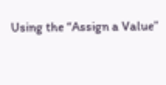Using the “Assign a Value”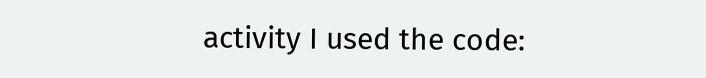activity I used the code: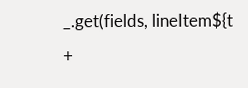_.get(fields, lineItem${t +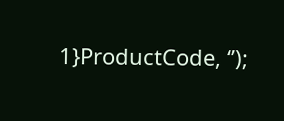1}ProductCode, ‘’);